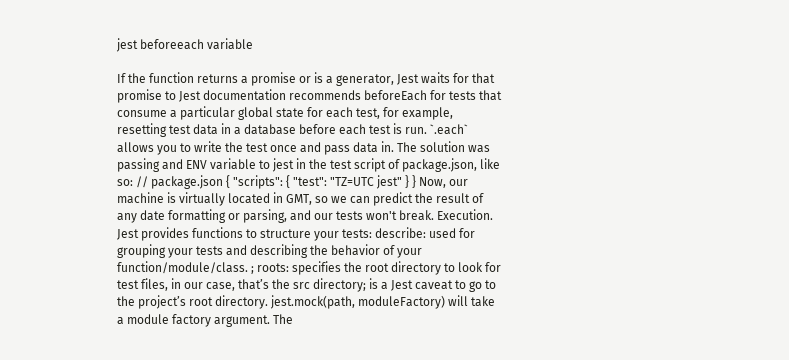jest beforeeach variable

If the function returns a promise or is a generator, Jest waits for that promise to Jest documentation recommends beforeEach for tests that consume a particular global state for each test, for example, resetting test data in a database before each test is run. `.each` allows you to write the test once and pass data in. The solution was passing and ENV variable to jest in the test script of package.json, like so: // package.json { "scripts": { "test": "TZ=UTC jest" } } Now, our machine is virtually located in GMT, so we can predict the result of any date formatting or parsing, and our tests won't break. Execution. Jest provides functions to structure your tests: describe: used for grouping your tests and describing the behavior of your function/module/class. ; roots: specifies the root directory to look for test files, in our case, that’s the src directory; is a Jest caveat to go to the project’s root directory. jest.mock(path, moduleFactory) will take a module factory argument. The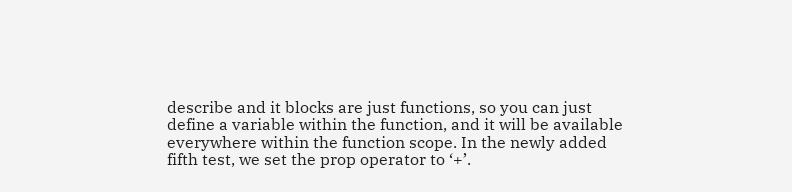describe and it blocks are just functions, so you can just define a variable within the function, and it will be available everywhere within the function scope. In the newly added fifth test, we set the prop operator to ‘+’.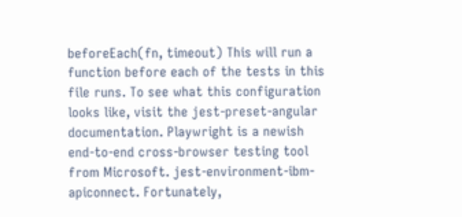beforeEach(fn, timeout) This will run a function before each of the tests in this file runs. To see what this configuration looks like, visit the jest-preset-angular documentation. Playwright is a newish end-to-end cross-browser testing tool from Microsoft. jest-environment-ibm-apiconnect. Fortunately,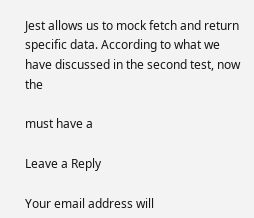Jest allows us to mock fetch and return specific data. According to what we have discussed in the second test, now the

must have a

Leave a Reply

Your email address will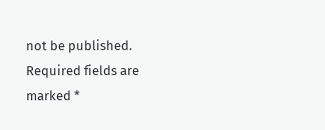not be published. Required fields are marked *